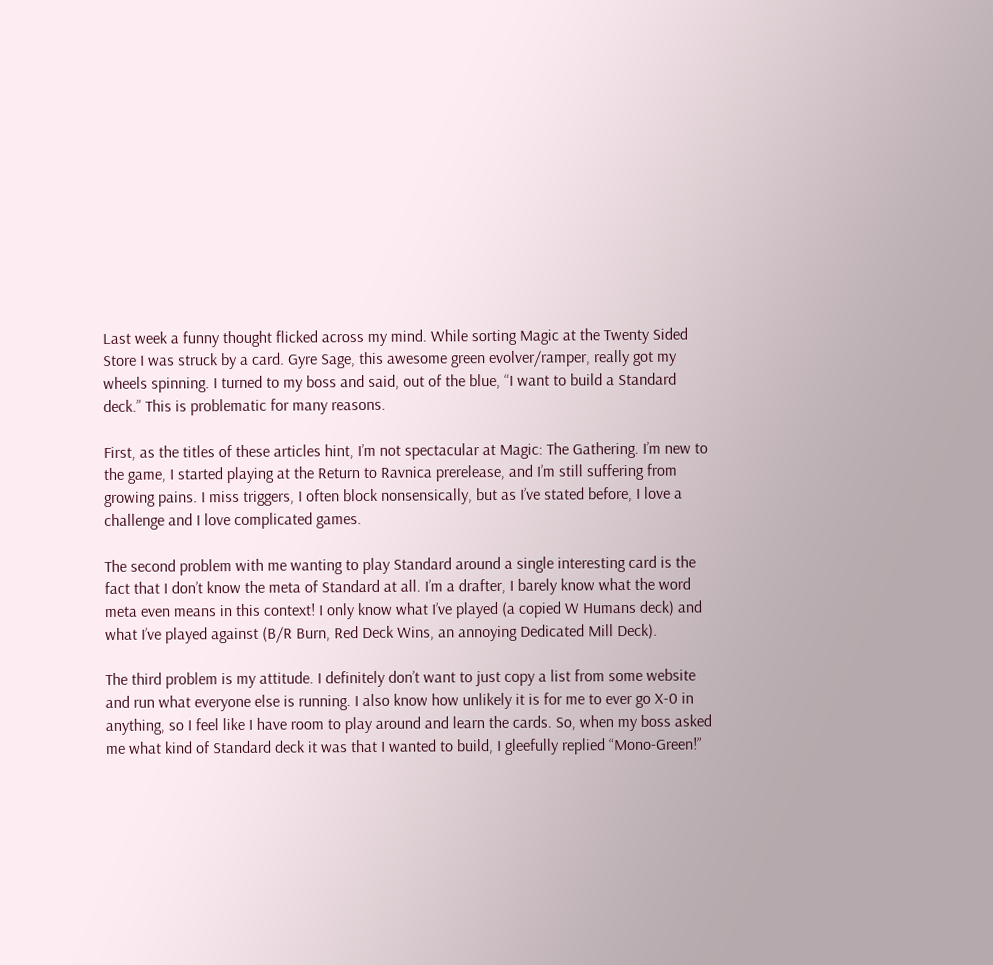Last week a funny thought flicked across my mind. While sorting Magic at the Twenty Sided Store I was struck by a card. Gyre Sage, this awesome green evolver/ramper, really got my wheels spinning. I turned to my boss and said, out of the blue, “I want to build a Standard deck.” This is problematic for many reasons.

First, as the titles of these articles hint, I’m not spectacular at Magic: The Gathering. I’m new to the game, I started playing at the Return to Ravnica prerelease, and I’m still suffering from growing pains. I miss triggers, I often block nonsensically, but as I’ve stated before, I love a challenge and I love complicated games.

The second problem with me wanting to play Standard around a single interesting card is the fact that I don’t know the meta of Standard at all. I’m a drafter, I barely know what the word meta even means in this context! I only know what I’ve played (a copied W Humans deck) and what I’ve played against (B/R Burn, Red Deck Wins, an annoying Dedicated Mill Deck).

The third problem is my attitude. I definitely don’t want to just copy a list from some website and run what everyone else is running. I also know how unlikely it is for me to ever go X-0 in anything, so I feel like I have room to play around and learn the cards. So, when my boss asked me what kind of Standard deck it was that I wanted to build, I gleefully replied “Mono-Green!”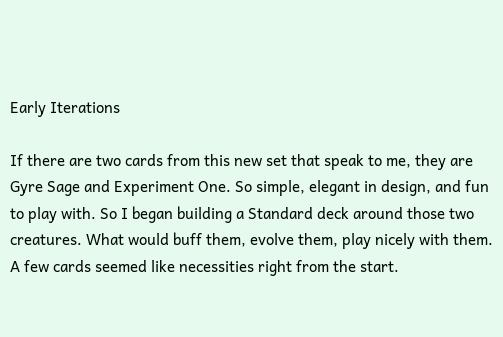Early Iterations

If there are two cards from this new set that speak to me, they are Gyre Sage and Experiment One. So simple, elegant in design, and fun to play with. So I began building a Standard deck around those two creatures. What would buff them, evolve them, play nicely with them. A few cards seemed like necessities right from the start.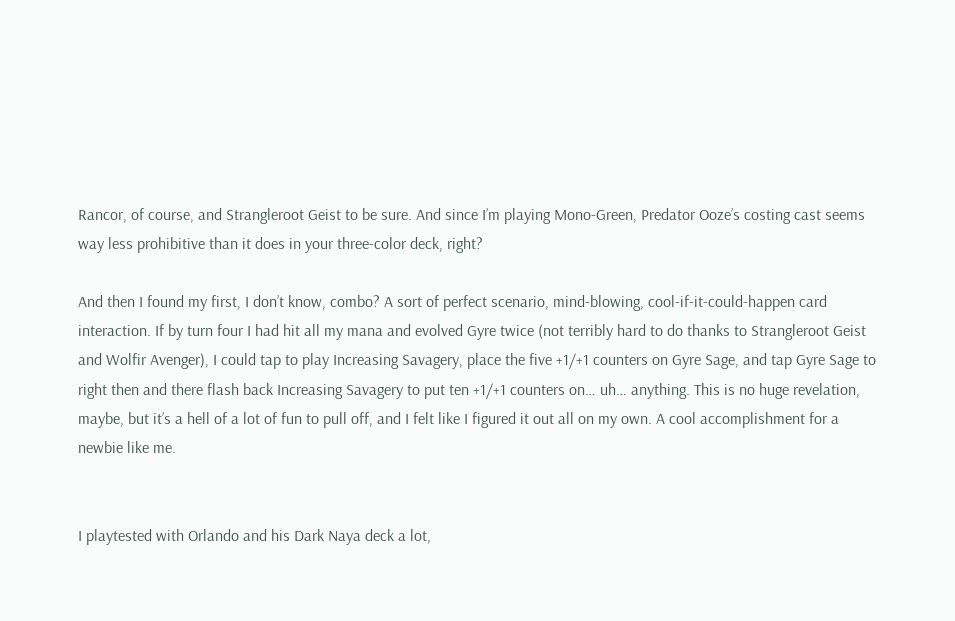Rancor, of course, and Strangleroot Geist to be sure. And since I’m playing Mono-Green, Predator Ooze’s costing cast seems way less prohibitive than it does in your three-color deck, right?

And then I found my first, I don’t know, combo? A sort of perfect scenario, mind-blowing, cool-if-it-could-happen card interaction. If by turn four I had hit all my mana and evolved Gyre twice (not terribly hard to do thanks to Strangleroot Geist and Wolfir Avenger), I could tap to play Increasing Savagery, place the five +1/+1 counters on Gyre Sage, and tap Gyre Sage to right then and there flash back Increasing Savagery to put ten +1/+1 counters on… uh… anything. This is no huge revelation, maybe, but it’s a hell of a lot of fun to pull off, and I felt like I figured it out all on my own. A cool accomplishment for a newbie like me.


I playtested with Orlando and his Dark Naya deck a lot,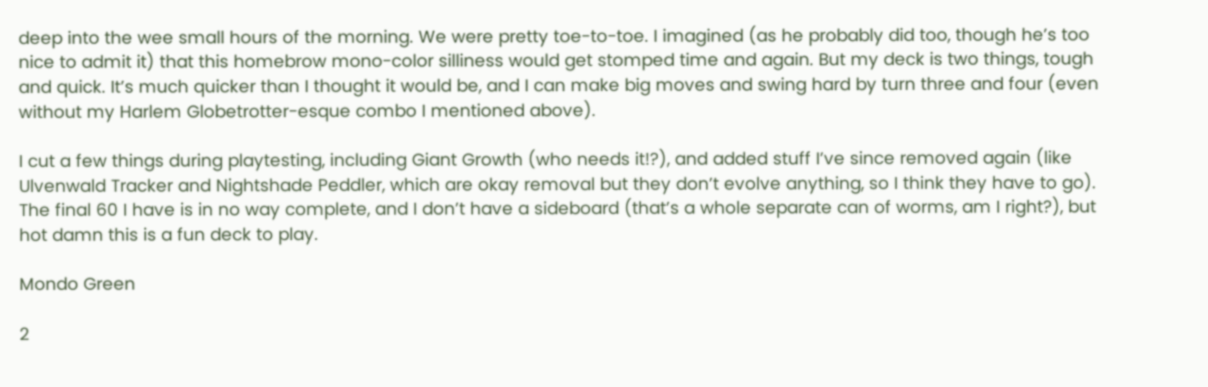deep into the wee small hours of the morning. We were pretty toe-to-toe. I imagined (as he probably did too, though he’s too nice to admit it) that this homebrow mono-color silliness would get stomped time and again. But my deck is two things, tough and quick. It’s much quicker than I thought it would be, and I can make big moves and swing hard by turn three and four (even without my Harlem Globetrotter-esque combo I mentioned above).

I cut a few things during playtesting, including Giant Growth (who needs it!?), and added stuff I’ve since removed again (like Ulvenwald Tracker and Nightshade Peddler, which are okay removal but they don’t evolve anything, so I think they have to go). The final 60 I have is in no way complete, and I don’t have a sideboard (that’s a whole separate can of worms, am I right?), but hot damn this is a fun deck to play.

Mondo Green

2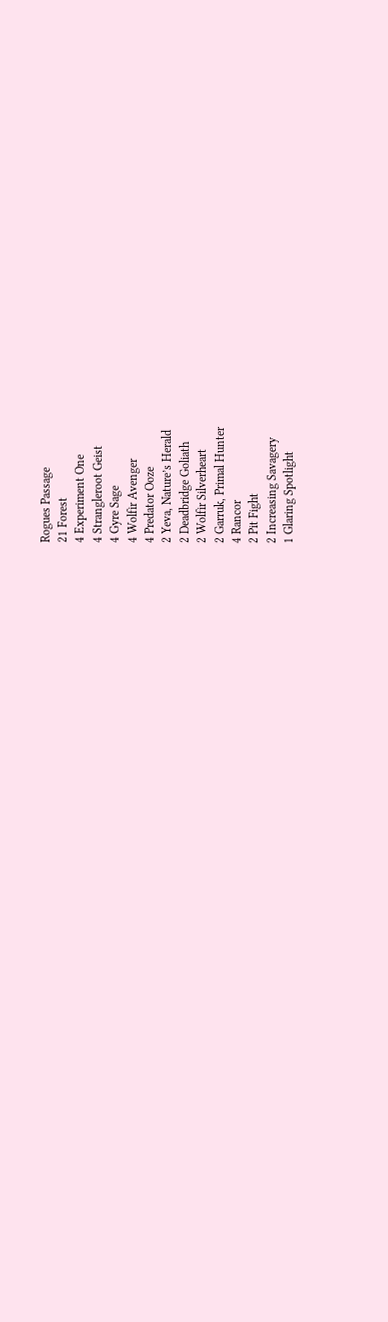Rogues Passage
21 Forest
4 Experiment One
4 Strangleroot Geist
4 Gyre Sage
4 Wolfir Avenger
4 Predator Ooze
2 Yeva, Nature’s Herald
2 Deadbridge Goliath
2 Wolfir Silverheart
2 Garruk, Primal Hunter
4 Rancor
2 Pit Fight
2 Increasing Savagery
1 Glaring Spotlight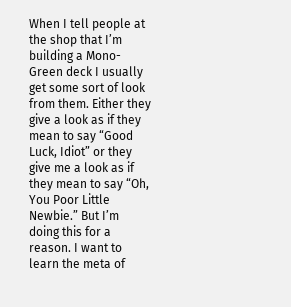When I tell people at the shop that I’m building a Mono-Green deck I usually get some sort of look from them. Either they give a look as if they mean to say “Good Luck, Idiot” or they give me a look as if they mean to say “Oh, You Poor Little Newbie.” But I’m doing this for a reason. I want to learn the meta of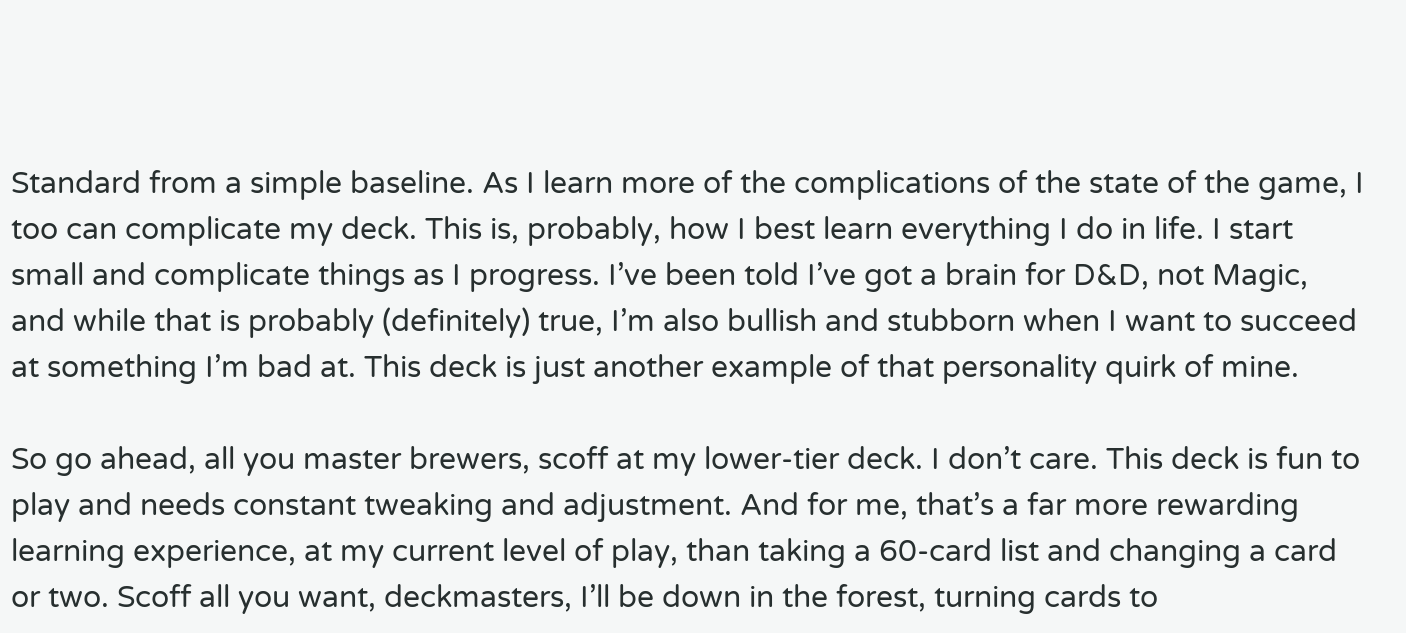Standard from a simple baseline. As I learn more of the complications of the state of the game, I too can complicate my deck. This is, probably, how I best learn everything I do in life. I start small and complicate things as I progress. I’ve been told I’ve got a brain for D&D, not Magic, and while that is probably (definitely) true, I’m also bullish and stubborn when I want to succeed at something I’m bad at. This deck is just another example of that personality quirk of mine.

So go ahead, all you master brewers, scoff at my lower-tier deck. I don’t care. This deck is fun to play and needs constant tweaking and adjustment. And for me, that’s a far more rewarding learning experience, at my current level of play, than taking a 60-card list and changing a card or two. Scoff all you want, deckmasters, I’ll be down in the forest, turning cards to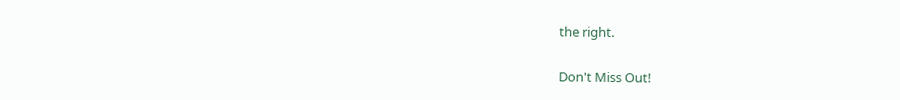the right.

Don't Miss Out!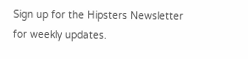Sign up for the Hipsters Newsletter for weekly updates.